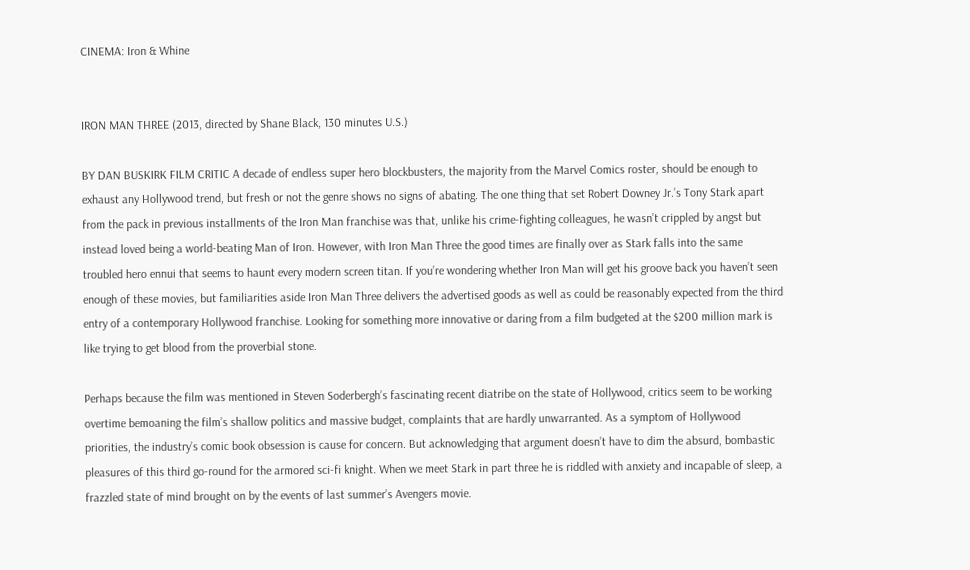CINEMA: Iron & Whine


IRON MAN THREE (2013, directed by Shane Black, 130 minutes U.S.)

BY DAN BUSKIRK FILM CRITIC A decade of endless super hero blockbusters, the majority from the Marvel Comics roster, should be enough to exhaust any Hollywood trend, but fresh or not the genre shows no signs of abating. The one thing that set Robert Downey Jr.’s Tony Stark apart from the pack in previous installments of the Iron Man franchise was that, unlike his crime-fighting colleagues, he wasn’t crippled by angst but instead loved being a world-beating Man of Iron. However, with Iron Man Three the good times are finally over as Stark falls into the same troubled hero ennui that seems to haunt every modern screen titan. If you’re wondering whether Iron Man will get his groove back you haven’t seen enough of these movies, but familiarities aside Iron Man Three delivers the advertised goods as well as could be reasonably expected from the third entry of a contemporary Hollywood franchise. Looking for something more innovative or daring from a film budgeted at the $200 million mark is like trying to get blood from the proverbial stone.

Perhaps because the film was mentioned in Steven Soderbergh’s fascinating recent diatribe on the state of Hollywood, critics seem to be working overtime bemoaning the film’s shallow politics and massive budget, complaints that are hardly unwarranted. As a symptom of Hollywood priorities, the industry’s comic book obsession is cause for concern. But acknowledging that argument doesn’t have to dim the absurd, bombastic pleasures of this third go-round for the armored sci-fi knight. When we meet Stark in part three he is riddled with anxiety and incapable of sleep, a frazzled state of mind brought on by the events of last summer’s Avengers movie.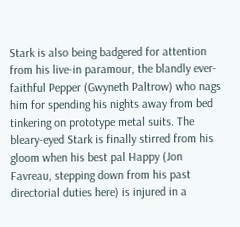Stark is also being badgered for attention from his live-in paramour, the blandly ever-faithful Pepper (Gwyneth Paltrow) who nags him for spending his nights away from bed tinkering on prototype metal suits. The bleary-eyed Stark is finally stirred from his gloom when his best pal Happy (Jon Favreau, stepping down from his past directorial duties here) is injured in a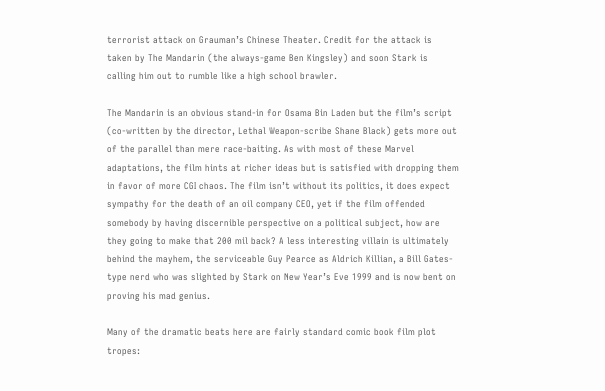terrorist attack on Grauman’s Chinese Theater. Credit for the attack is taken by The Mandarin (the always-game Ben Kingsley) and soon Stark is calling him out to rumble like a high school brawler.

The Mandarin is an obvious stand-in for Osama Bin Laden but the film’s script (co-written by the director, Lethal Weapon-scribe Shane Black) gets more out of the parallel than mere race-baiting. As with most of these Marvel adaptations, the film hints at richer ideas but is satisfied with dropping them in favor of more CGI chaos. The film isn’t without its politics, it does expect sympathy for the death of an oil company CEO, yet if the film offended somebody by having discernible perspective on a political subject, how are they going to make that 200 mil back? A less interesting villain is ultimately behind the mayhem, the serviceable Guy Pearce as Aldrich Killian, a Bill Gates-type nerd who was slighted by Stark on New Year’s Eve 1999 and is now bent on proving his mad genius.

Many of the dramatic beats here are fairly standard comic book film plot tropes: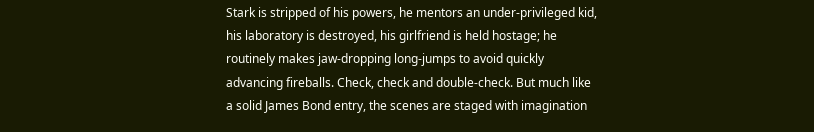Stark is stripped of his powers, he mentors an under-privileged kid, his laboratory is destroyed, his girlfriend is held hostage; he routinely makes jaw-dropping long-jumps to avoid quickly advancing fireballs. Check, check and double-check. But much like a solid James Bond entry, the scenes are staged with imagination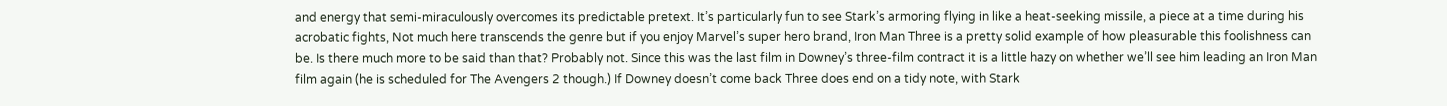and energy that semi-miraculously overcomes its predictable pretext. It’s particularly fun to see Stark’s armoring flying in like a heat-seeking missile, a piece at a time during his acrobatic fights, Not much here transcends the genre but if you enjoy Marvel’s super hero brand, Iron Man Three is a pretty solid example of how pleasurable this foolishness can be. Is there much more to be said than that? Probably not. Since this was the last film in Downey’s three-film contract it is a little hazy on whether we’ll see him leading an Iron Man film again (he is scheduled for The Avengers 2 though.) If Downey doesn’t come back Three does end on a tidy note, with Stark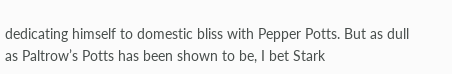dedicating himself to domestic bliss with Pepper Potts. But as dull as Paltrow’s Potts has been shown to be, I bet Stark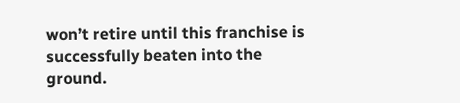won’t retire until this franchise is successfully beaten into the ground.